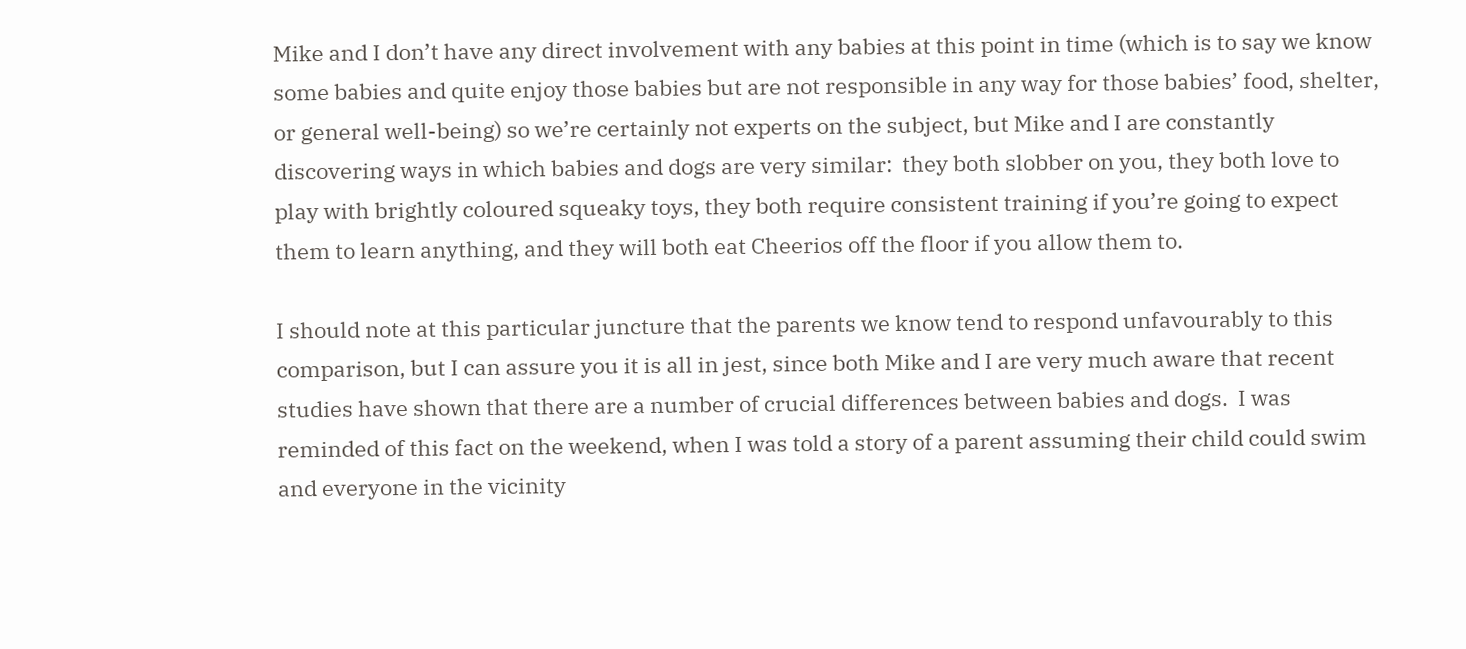Mike and I don’t have any direct involvement with any babies at this point in time (which is to say we know some babies and quite enjoy those babies but are not responsible in any way for those babies’ food, shelter, or general well-being) so we’re certainly not experts on the subject, but Mike and I are constantly discovering ways in which babies and dogs are very similar:  they both slobber on you, they both love to play with brightly coloured squeaky toys, they both require consistent training if you’re going to expect them to learn anything, and they will both eat Cheerios off the floor if you allow them to.

I should note at this particular juncture that the parents we know tend to respond unfavourably to this comparison, but I can assure you it is all in jest, since both Mike and I are very much aware that recent studies have shown that there are a number of crucial differences between babies and dogs.  I was reminded of this fact on the weekend, when I was told a story of a parent assuming their child could swim and everyone in the vicinity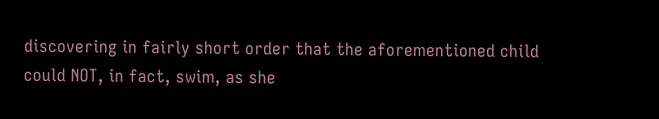discovering in fairly short order that the aforementioned child could NOT, in fact, swim, as she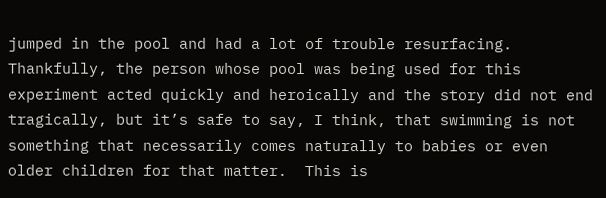jumped in the pool and had a lot of trouble resurfacing.  Thankfully, the person whose pool was being used for this experiment acted quickly and heroically and the story did not end tragically, but it’s safe to say, I think, that swimming is not something that necessarily comes naturally to babies or even older children for that matter.  This is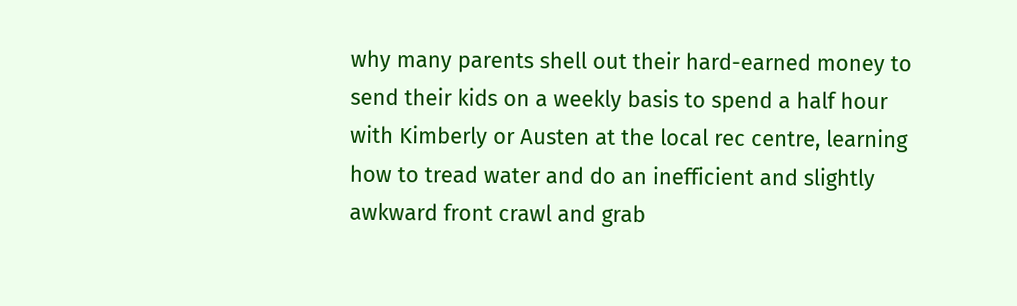why many parents shell out their hard-earned money to send their kids on a weekly basis to spend a half hour with Kimberly or Austen at the local rec centre, learning how to tread water and do an inefficient and slightly awkward front crawl and grab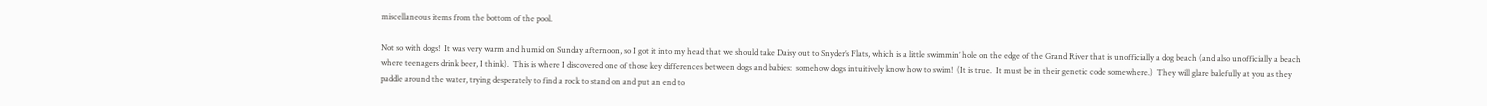miscellaneous items from the bottom of the pool.

Not so with dogs!  It was very warm and humid on Sunday afternoon, so I got it into my head that we should take Daisy out to Snyder’s Flats, which is a little swimmin’ hole on the edge of the Grand River that is unofficially a dog beach (and also unofficially a beach where teenagers drink beer, I think).  This is where I discovered one of those key differences between dogs and babies:  somehow dogs intuitively know how to swim!  (It is true.  It must be in their genetic code somewhere.)  They will glare balefully at you as they paddle around the water, trying desperately to find a rock to stand on and put an end to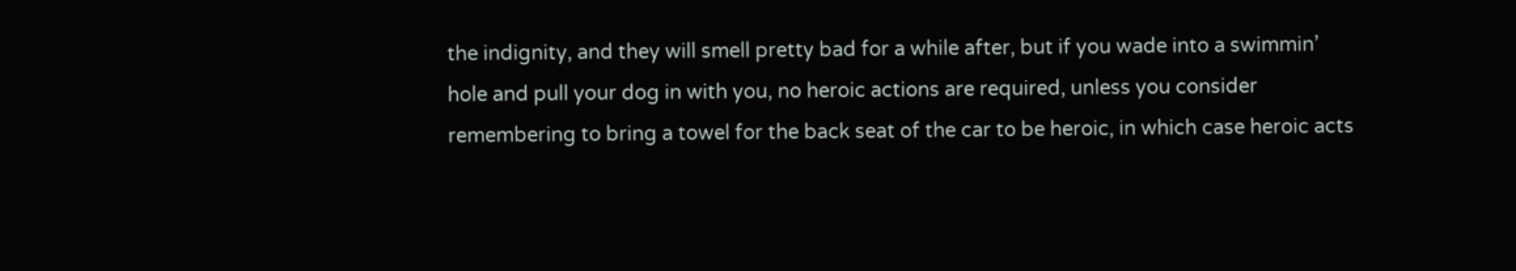the indignity, and they will smell pretty bad for a while after, but if you wade into a swimmin’ hole and pull your dog in with you, no heroic actions are required, unless you consider remembering to bring a towel for the back seat of the car to be heroic, in which case heroic acts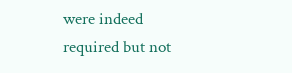were indeed required but not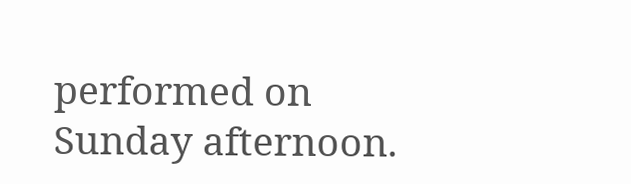performed on Sunday afternoon.